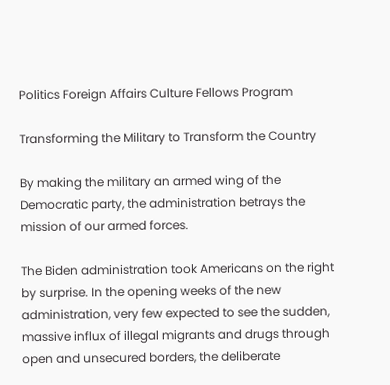Politics Foreign Affairs Culture Fellows Program

Transforming the Military to Transform the Country

By making the military an armed wing of the Democratic party, the administration betrays the mission of our armed forces.

The Biden administration took Americans on the right by surprise. In the opening weeks of the new administration, very few expected to see the sudden, massive influx of illegal migrants and drugs through open and unsecured borders, the deliberate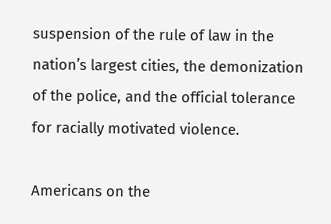suspension of the rule of law in the nation’s largest cities, the demonization of the police, and the official tolerance for racially motivated violence.

Americans on the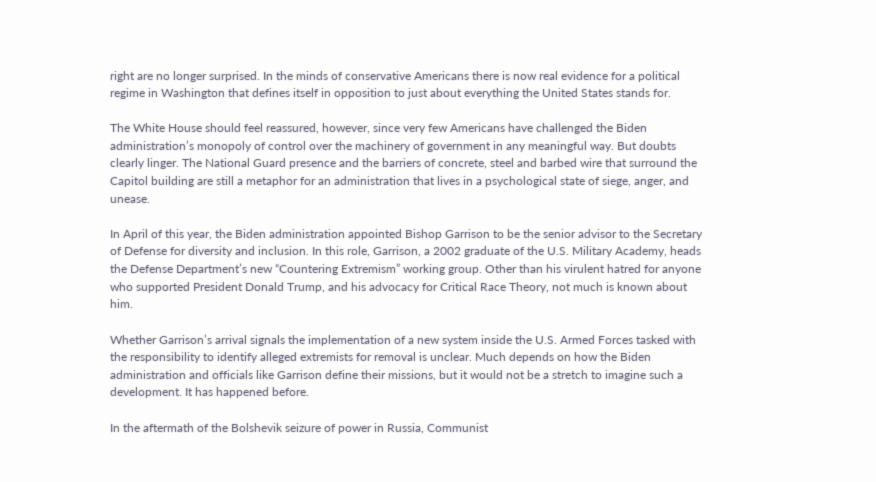right are no longer surprised. In the minds of conservative Americans there is now real evidence for a political regime in Washington that defines itself in opposition to just about everything the United States stands for.

The White House should feel reassured, however, since very few Americans have challenged the Biden administration’s monopoly of control over the machinery of government in any meaningful way. But doubts clearly linger. The National Guard presence and the barriers of concrete, steel and barbed wire that surround the Capitol building are still a metaphor for an administration that lives in a psychological state of siege, anger, and unease.

In April of this year, the Biden administration appointed Bishop Garrison to be the senior advisor to the Secretary of Defense for diversity and inclusion. In this role, Garrison, a 2002 graduate of the U.S. Military Academy, heads the Defense Department’s new “Countering Extremism” working group. Other than his virulent hatred for anyone who supported President Donald Trump, and his advocacy for Critical Race Theory, not much is known about him.

Whether Garrison’s arrival signals the implementation of a new system inside the U.S. Armed Forces tasked with the responsibility to identify alleged extremists for removal is unclear. Much depends on how the Biden administration and officials like Garrison define their missions, but it would not be a stretch to imagine such a development. It has happened before.

In the aftermath of the Bolshevik seizure of power in Russia, Communist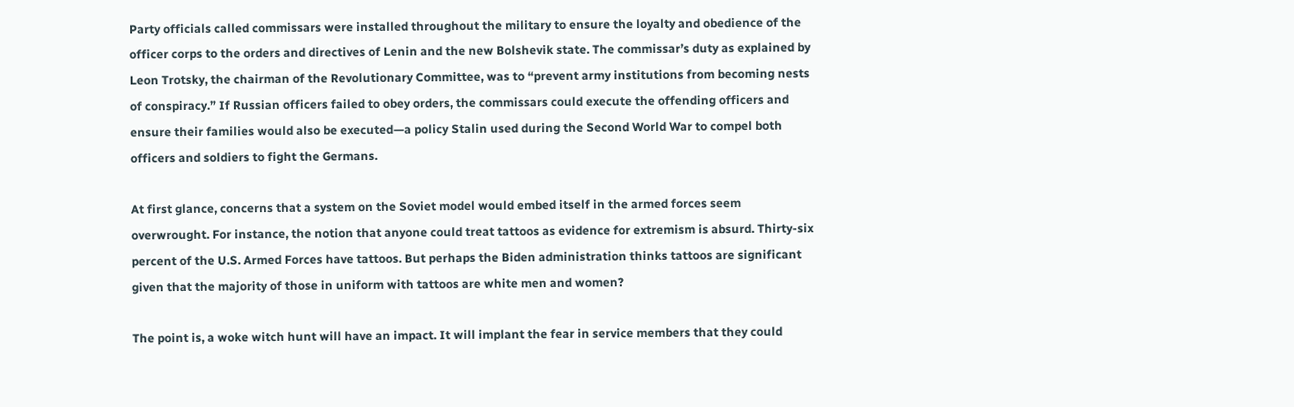Party officials called commissars were installed throughout the military to ensure the loyalty and obedience of the officer corps to the orders and directives of Lenin and the new Bolshevik state. The commissar’s duty as explained by Leon Trotsky, the chairman of the Revolutionary Committee, was to “prevent army institutions from becoming nests of conspiracy.” If Russian officers failed to obey orders, the commissars could execute the offending officers and ensure their families would also be executed—a policy Stalin used during the Second World War to compel both officers and soldiers to fight the Germans.

At first glance, concerns that a system on the Soviet model would embed itself in the armed forces seem overwrought. For instance, the notion that anyone could treat tattoos as evidence for extremism is absurd. Thirty-six percent of the U.S. Armed Forces have tattoos. But perhaps the Biden administration thinks tattoos are significant given that the majority of those in uniform with tattoos are white men and women?

The point is, a woke witch hunt will have an impact. It will implant the fear in service members that they could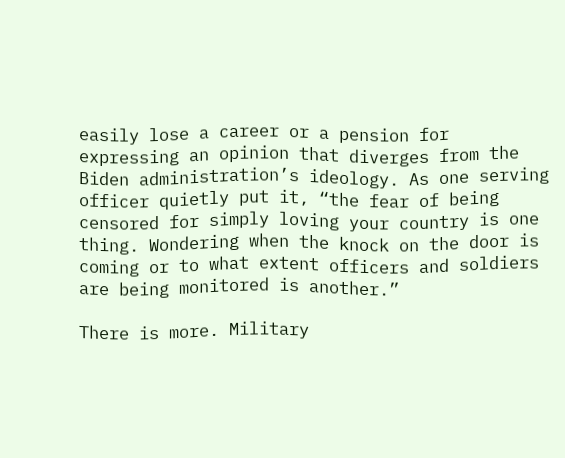easily lose a career or a pension for expressing an opinion that diverges from the Biden administration’s ideology. As one serving officer quietly put it, “the fear of being censored for simply loving your country is one thing. Wondering when the knock on the door is coming or to what extent officers and soldiers are being monitored is another.”

There is more. Military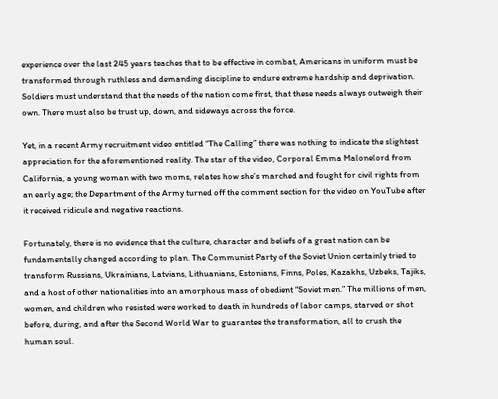experience over the last 245 years teaches that to be effective in combat, Americans in uniform must be transformed through ruthless and demanding discipline to endure extreme hardship and deprivation. Soldiers must understand that the needs of the nation come first, that these needs always outweigh their own. There must also be trust up, down, and sideways across the force.

Yet, in a recent Army recruitment video entitled “The Calling” there was nothing to indicate the slightest appreciation for the aforementioned reality. The star of the video, Corporal Emma Malonelord from California, a young woman with two moms, relates how she’s marched and fought for civil rights from an early age; the Department of the Army turned off the comment section for the video on YouTube after it received ridicule and negative reactions.

Fortunately, there is no evidence that the culture, character and beliefs of a great nation can be fundamentally changed according to plan. The Communist Party of the Soviet Union certainly tried to transform Russians, Ukrainians, Latvians, Lithuanians, Estonians, Finns, Poles, Kazakhs, Uzbeks, Tajiks, and a host of other nationalities into an amorphous mass of obedient “Soviet men.” The millions of men, women, and children who resisted were worked to death in hundreds of labor camps, starved or shot before, during, and after the Second World War to guarantee the transformation, all to crush the human soul.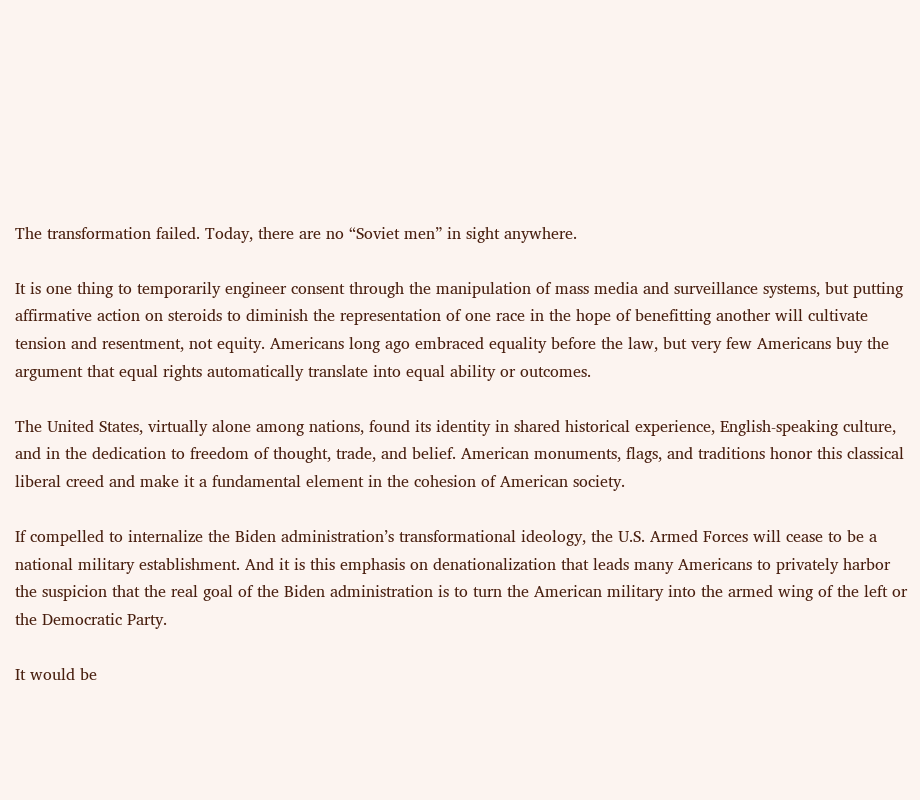The transformation failed. Today, there are no “Soviet men” in sight anywhere.

It is one thing to temporarily engineer consent through the manipulation of mass media and surveillance systems, but putting affirmative action on steroids to diminish the representation of one race in the hope of benefitting another will cultivate tension and resentment, not equity. Americans long ago embraced equality before the law, but very few Americans buy the argument that equal rights automatically translate into equal ability or outcomes.

The United States, virtually alone among nations, found its identity in shared historical experience, English-speaking culture, and in the dedication to freedom of thought, trade, and belief. American monuments, flags, and traditions honor this classical liberal creed and make it a fundamental element in the cohesion of American society.

If compelled to internalize the Biden administration’s transformational ideology, the U.S. Armed Forces will cease to be a national military establishment. And it is this emphasis on denationalization that leads many Americans to privately harbor the suspicion that the real goal of the Biden administration is to turn the American military into the armed wing of the left or the Democratic Party.

It would be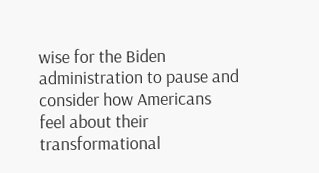wise for the Biden administration to pause and consider how Americans feel about their transformational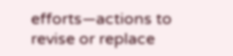efforts—actions to revise or replace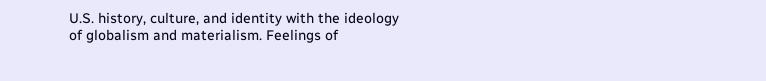U.S. history, culture, and identity with the ideology of globalism and materialism. Feelings of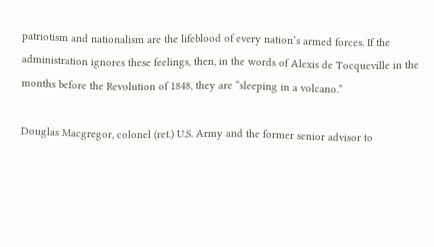patriotism and nationalism are the lifeblood of every nation’s armed forces. If the administration ignores these feelings, then, in the words of Alexis de Tocqueville in the months before the Revolution of 1848, they are “sleeping in a volcano.”

Douglas Macgregor, colonel (ret.) U.S. Army and the former senior advisor to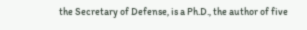the Secretary of Defense, is a Ph.D., the author of five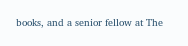books, and a senior fellow at The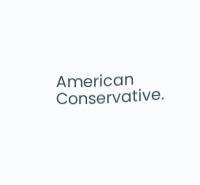American Conservative.